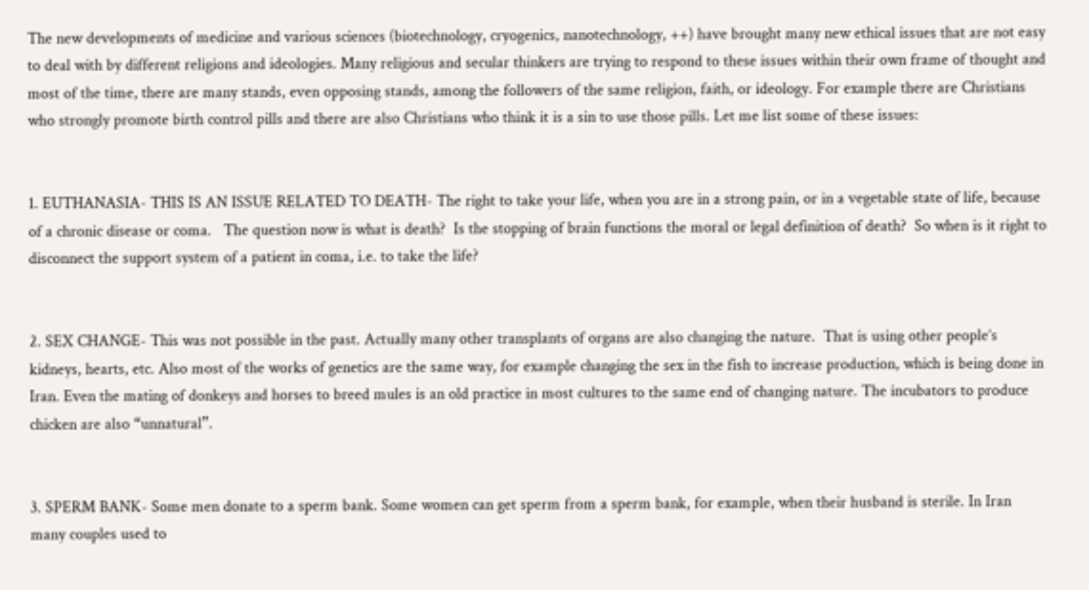The new developments of medicine and various sciences (biotechnology, cryogenics, nanotechnology, ++) have brought many new ethical issues that are not easy to deal with by different religions and ideologies. Many religious and secular thinkers are trying to respond to these issues within their own frame of thought and most of the time, there are many stands, even opposing stands, among the followers of the same religion, faith, or ideology. For example there are Christians who strongly promote birth control pills and there are also Christians who think it is a sin to use those pills. Let me list some of these issues:


1. EUTHANASIA- THIS IS AN ISSUE RELATED TO DEATH- The right to take your life, when you are in a strong pain, or in a vegetable state of life, because of a chronic disease or coma.   The question now is what is death?  Is the stopping of brain functions the moral or legal definition of death?  So when is it right to disconnect the support system of a patient in coma, i.e. to take the life?


2. SEX CHANGE- This was not possible in the past. Actually many other transplants of organs are also changing the nature.  That is using other people’s kidneys, hearts, etc. Also most of the works of genetics are the same way, for example changing the sex in the fish to increase production, which is being done in Iran. Even the mating of donkeys and horses to breed mules is an old practice in most cultures to the same end of changing nature. The incubators to produce chicken are also “unnatural”.


3. SPERM BANK- Some men donate to a sperm bank. Some women can get sperm from a sperm bank, for example, when their husband is sterile. In Iran many couples used to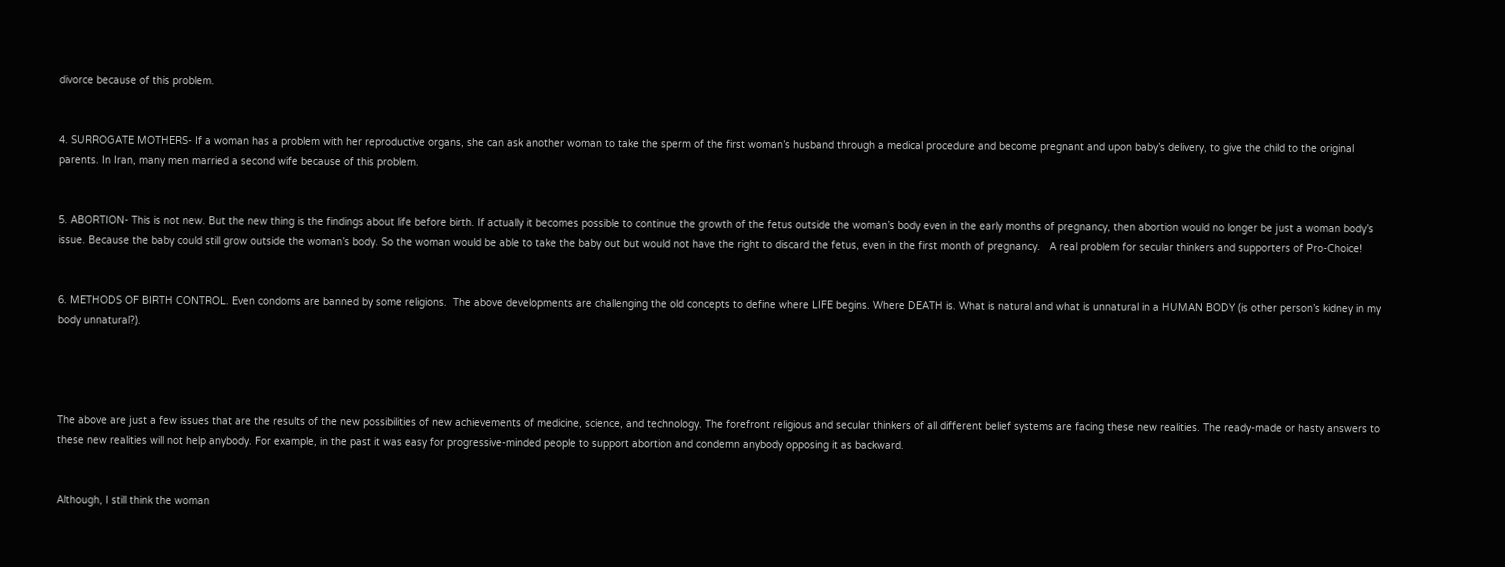divorce because of this problem.


4. SURROGATE MOTHERS- If a woman has a problem with her reproductive organs, she can ask another woman to take the sperm of the first woman’s husband through a medical procedure and become pregnant and upon baby’s delivery, to give the child to the original parents. In Iran, many men married a second wife because of this problem.


5. ABORTION- This is not new. But the new thing is the findings about life before birth. If actually it becomes possible to continue the growth of the fetus outside the woman’s body even in the early months of pregnancy, then abortion would no longer be just a woman body’s issue. Because the baby could still grow outside the woman’s body. So the woman would be able to take the baby out but would not have the right to discard the fetus, even in the first month of pregnancy.   A real problem for secular thinkers and supporters of Pro-Choice!


6. METHODS OF BIRTH CONTROL. Even condoms are banned by some religions.  The above developments are challenging the old concepts to define where LIFE begins. Where DEATH is. What is natural and what is unnatural in a HUMAN BODY (is other person’s kidney in my body unnatural?).




The above are just a few issues that are the results of the new possibilities of new achievements of medicine, science, and technology. The forefront religious and secular thinkers of all different belief systems are facing these new realities. The ready-made or hasty answers to these new realities will not help anybody. For example, in the past it was easy for progressive-minded people to support abortion and condemn anybody opposing it as backward.


Although, I still think the woman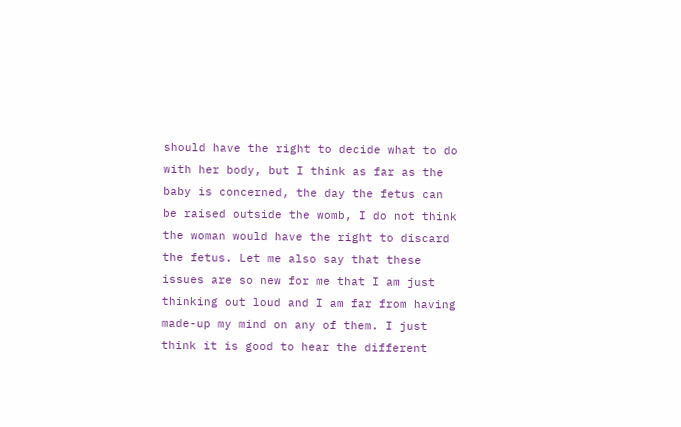should have the right to decide what to do with her body, but I think as far as the baby is concerned, the day the fetus can be raised outside the womb, I do not think the woman would have the right to discard the fetus. Let me also say that these issues are so new for me that I am just thinking out loud and I am far from having made-up my mind on any of them. I just think it is good to hear the different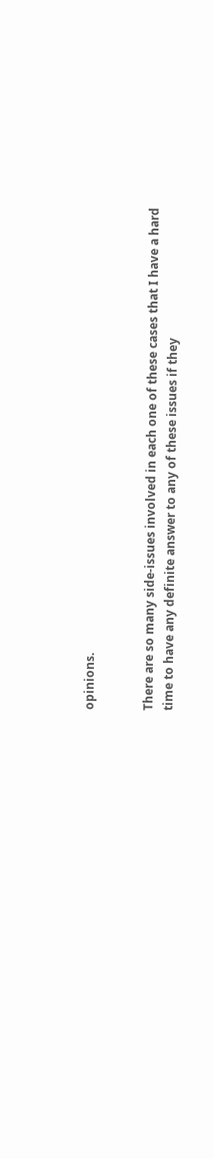opinions.


There are so many side-issues involved in each one of these cases that I have a hard time to have any definite answer to any of these issues if they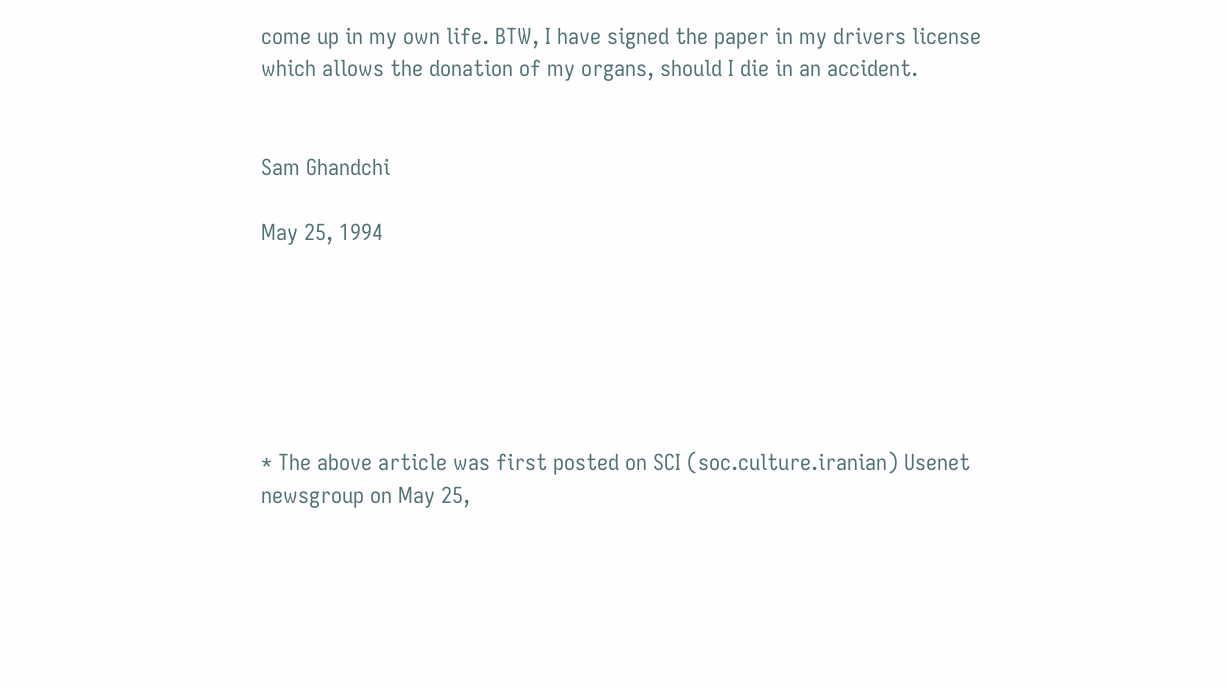come up in my own life. BTW, I have signed the paper in my drivers license which allows the donation of my organs, should I die in an accident.


Sam Ghandchi

May 25, 1994






* The above article was first posted on SCI (soc.culture.iranian) Usenet newsgroup on May 25,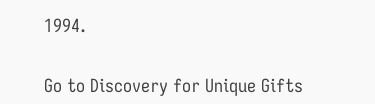1994.


Go to Discovery for Unique Gifts